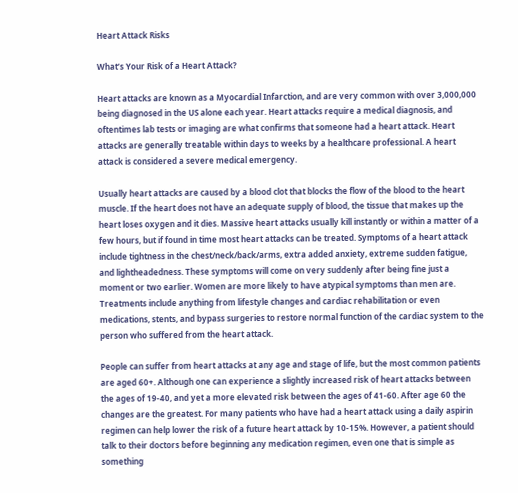Heart Attack Risks

What’s Your Risk of a Heart Attack?

Heart attacks are known as a Myocardial Infarction, and are very common with over 3,000,000 being diagnosed in the US alone each year. Heart attacks require a medical diagnosis, and oftentimes lab tests or imaging are what confirms that someone had a heart attack. Heart attacks are generally treatable within days to weeks by a healthcare professional. A heart attack is considered a severe medical emergency.

Usually heart attacks are caused by a blood clot that blocks the flow of the blood to the heart muscle. If the heart does not have an adequate supply of blood, the tissue that makes up the heart loses oxygen and it dies. Massive heart attacks usually kill instantly or within a matter of a few hours, but if found in time most heart attacks can be treated. Symptoms of a heart attack include tightness in the chest/neck/back/arms, extra added anxiety, extreme sudden fatigue, and lightheadedness. These symptoms will come on very suddenly after being fine just a moment or two earlier. Women are more likely to have atypical symptoms than men are.  Treatments include anything from lifestyle changes and cardiac rehabilitation or even medications, stents, and bypass surgeries to restore normal function of the cardiac system to the person who suffered from the heart attack.

People can suffer from heart attacks at any age and stage of life, but the most common patients are aged 60+. Although one can experience a slightly increased risk of heart attacks between the ages of 19-40, and yet a more elevated risk between the ages of 41-60. After age 60 the changes are the greatest. For many patients who have had a heart attack using a daily aspirin regimen can help lower the risk of a future heart attack by 10-15%. However, a patient should talk to their doctors before beginning any medication regimen, even one that is simple as something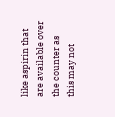like aspirin that are available over the counter as this may not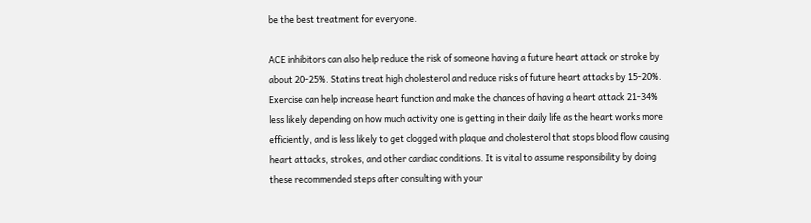be the best treatment for everyone.

ACE inhibitors can also help reduce the risk of someone having a future heart attack or stroke by about 20-25%. Statins treat high cholesterol and reduce risks of future heart attacks by 15-20%. Exercise can help increase heart function and make the chances of having a heart attack 21-34% less likely depending on how much activity one is getting in their daily life as the heart works more efficiently, and is less likely to get clogged with plaque and cholesterol that stops blood flow causing heart attacks, strokes, and other cardiac conditions. It is vital to assume responsibility by doing these recommended steps after consulting with your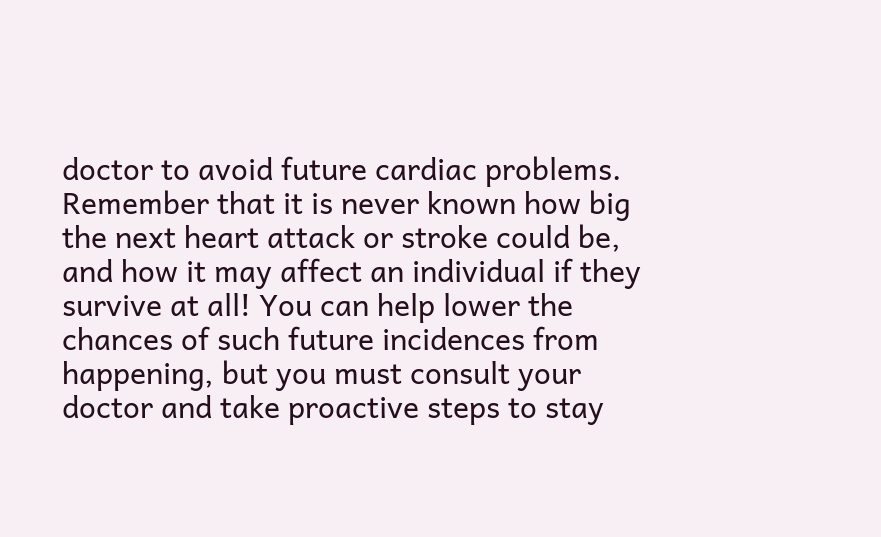doctor to avoid future cardiac problems. Remember that it is never known how big the next heart attack or stroke could be, and how it may affect an individual if they survive at all! You can help lower the chances of such future incidences from happening, but you must consult your doctor and take proactive steps to stay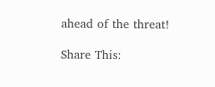ahead of the threat!

Share This: